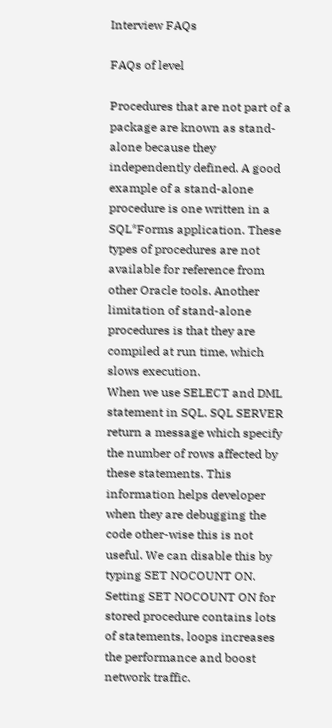Interview FAQs

FAQs of level

Procedures that are not part of a package are known as stand-alone because they independently defined. A good example of a stand-alone procedure is one written in a SQL*Forms application. These types of procedures are not available for reference from other Oracle tools. Another limitation of stand-alone procedures is that they are compiled at run time, which slows execution.
When we use SELECT and DML statement in SQL. SQL SERVER return a message which specify the number of rows affected by these statements. This information helps developer when they are debugging the code other-wise this is not useful. We can disable this by typing SET NOCOUNT ON. Setting SET NOCOUNT ON for stored procedure contains lots of statements, loops increases the performance and boost network traffic.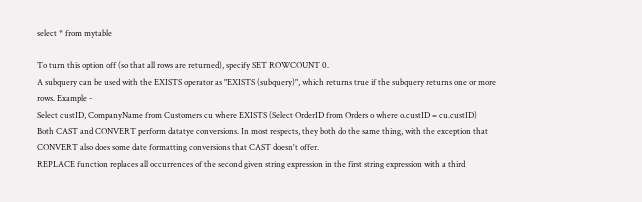select * from mytable

To turn this option off (so that all rows are returned), specify SET ROWCOUNT 0.
A subquery can be used with the EXISTS operator as "EXISTS (subquery)", which returns true if the subquery returns one or more rows. Example -
Select custID, CompanyName from Customers cu where EXISTS (Select OrderID from Orders o where o.custID = cu.custID)
Both CAST and CONVERT perform datatye conversions. In most respects, they both do the same thing, with the exception that CONVERT also does some date formatting conversions that CAST doesn't offer.
REPLACE function replaces all occurrences of the second given string expression in the first string expression with a third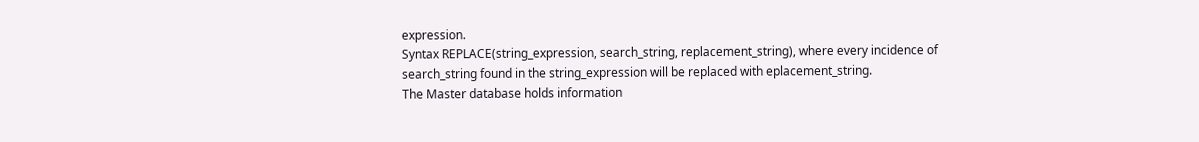expression.
Syntax REPLACE(string_expression, search_string, replacement_string), where every incidence of search_string found in the string_expression will be replaced with eplacement_string.
The Master database holds information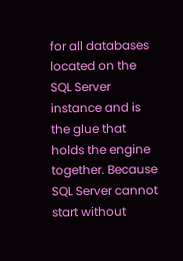for all databases located on the SQL Server instance and is the glue that holds the engine together. Because SQL Server cannot start without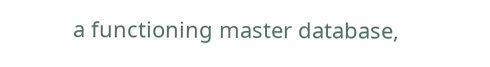a functioning master database,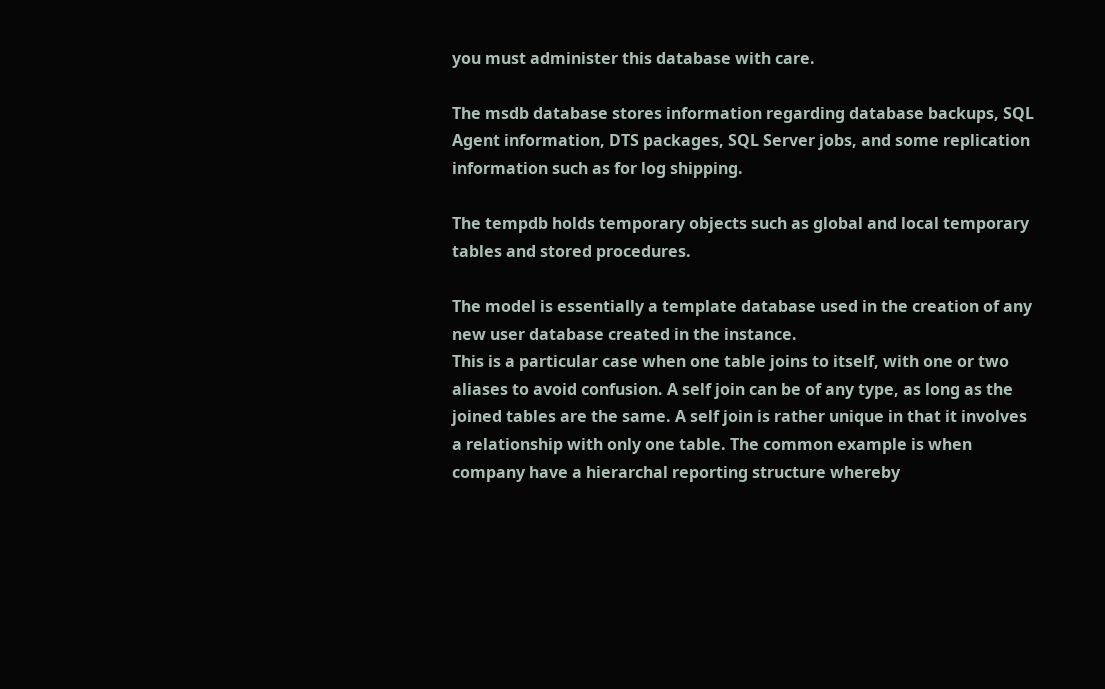you must administer this database with care.

The msdb database stores information regarding database backups, SQL Agent information, DTS packages, SQL Server jobs, and some replication information such as for log shipping.

The tempdb holds temporary objects such as global and local temporary tables and stored procedures.

The model is essentially a template database used in the creation of any new user database created in the instance.
This is a particular case when one table joins to itself, with one or two aliases to avoid confusion. A self join can be of any type, as long as the joined tables are the same. A self join is rather unique in that it involves a relationship with only one table. The common example is when company have a hierarchal reporting structure whereby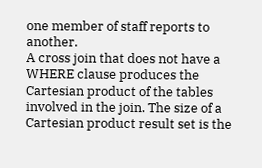one member of staff reports to another.
A cross join that does not have a WHERE clause produces the Cartesian product of the tables involved in the join. The size of a Cartesian product result set is the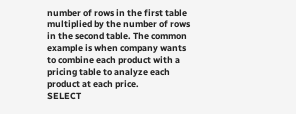number of rows in the first table multiplied by the number of rows in the second table. The common example is when company wants to combine each product with a pricing table to analyze each product at each price.
SELECT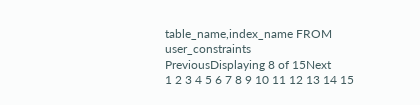table_name,index_name FROM user_constraints
PreviousDisplaying 8 of 15Next
1 2 3 4 5 6 7 8 9 10 11 12 13 14 15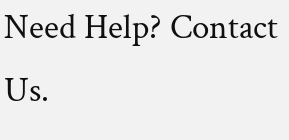Need Help? Contact Us.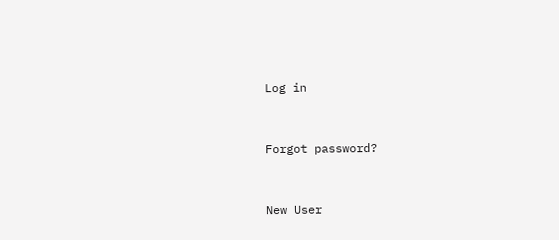Log in


Forgot password?


New User